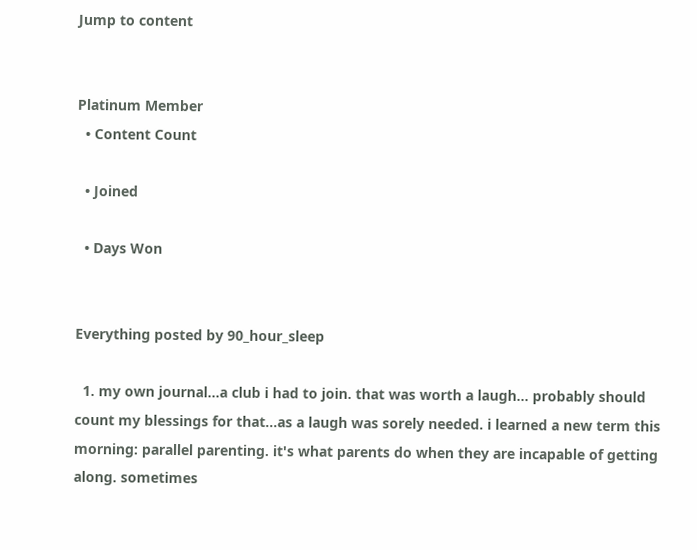Jump to content


Platinum Member
  • Content Count

  • Joined

  • Days Won


Everything posted by 90_hour_sleep

  1. my own journal...a club i had to join. that was worth a laugh... probably should count my blessings for that...as a laugh was sorely needed. i learned a new term this morning: parallel parenting. it's what parents do when they are incapable of getting along. sometimes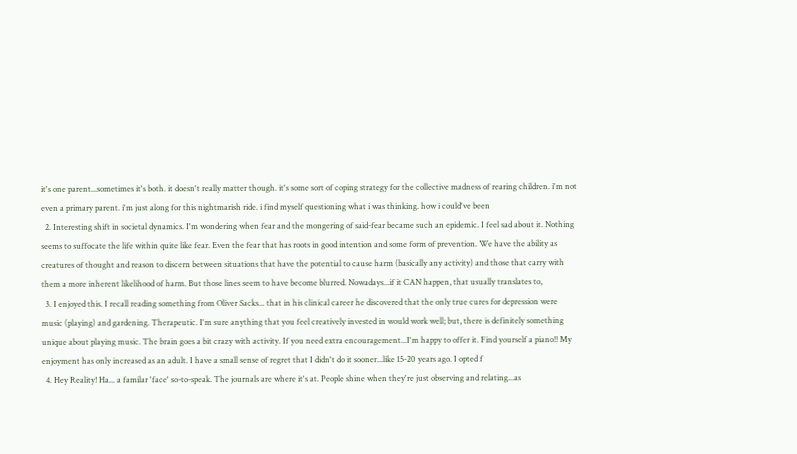it's one parent...sometimes it's both. it doesn't really matter though. it's some sort of coping strategy for the collective madness of rearing children. i'm not even a primary parent. i'm just along for this nightmarish ride. i find myself questioning what i was thinking. how i could've been
  2. Interesting shift in societal dynamics. I'm wondering when fear and the mongering of said-fear became such an epidemic. I feel sad about it. Nothing seems to suffocate the life within quite like fear. Even the fear that has roots in good intention and some form of prevention. We have the ability as creatures of thought and reason to discern between situations that have the potential to cause harm (basically any activity) and those that carry with them a more inherent likelihood of harm. But those lines seem to have become blurred. Nowadays...if it CAN happen, that usually translates to,
  3. I enjoyed this. I recall reading something from Oliver Sacks... that in his clinical career he discovered that the only true cures for depression were music (playing) and gardening. Therapeutic. I'm sure anything that you feel creatively invested in would work well; but, there is definitely something unique about playing music. The brain goes a bit crazy with activity. If you need extra encouragement...I'm happy to offer it. Find yourself a piano!! My enjoyment has only increased as an adult. I have a small sense of regret that I didn't do it sooner...like 15-20 years ago. I opted f
  4. Hey Reality! Ha... a familar 'face' so-to-speak. The journals are where it's at. People shine when they're just observing and relating...as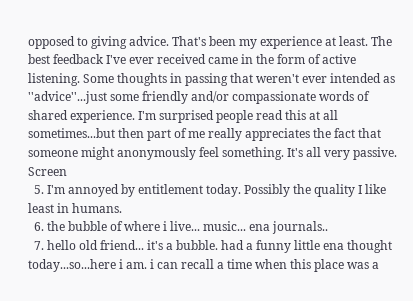opposed to giving advice. That's been my experience at least. The best feedback I've ever received came in the form of active listening. Some thoughts in passing that weren't ever intended as ''advice''...just some friendly and/or compassionate words of shared experience. I'm surprised people read this at all sometimes...but then part of me really appreciates the fact that someone might anonymously feel something. It's all very passive. Screen
  5. I'm annoyed by entitlement today. Possibly the quality I like least in humans.
  6. the bubble of where i live... music... ena journals..
  7. hello old friend... it's a bubble. had a funny little ena thought today...so...here i am. i can recall a time when this place was a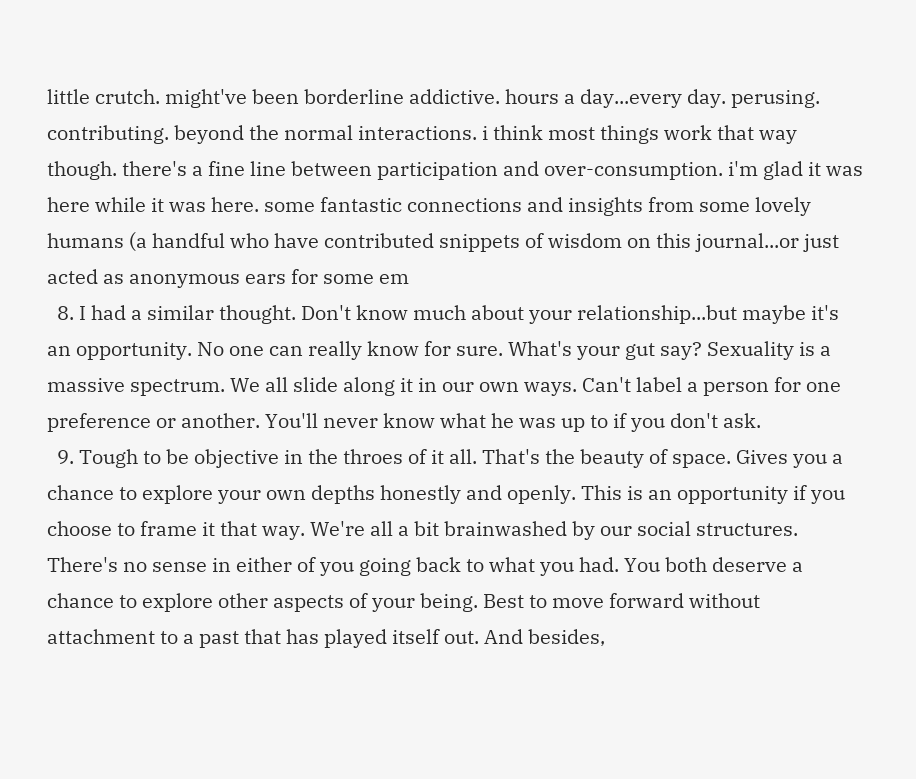little crutch. might've been borderline addictive. hours a day...every day. perusing. contributing. beyond the normal interactions. i think most things work that way though. there's a fine line between participation and over-consumption. i'm glad it was here while it was here. some fantastic connections and insights from some lovely humans (a handful who have contributed snippets of wisdom on this journal...or just acted as anonymous ears for some em
  8. I had a similar thought. Don't know much about your relationship...but maybe it's an opportunity. No one can really know for sure. What's your gut say? Sexuality is a massive spectrum. We all slide along it in our own ways. Can't label a person for one preference or another. You'll never know what he was up to if you don't ask.
  9. Tough to be objective in the throes of it all. That's the beauty of space. Gives you a chance to explore your own depths honestly and openly. This is an opportunity if you choose to frame it that way. We're all a bit brainwashed by our social structures. There's no sense in either of you going back to what you had. You both deserve a chance to explore other aspects of your being. Best to move forward without attachment to a past that has played itself out. And besides,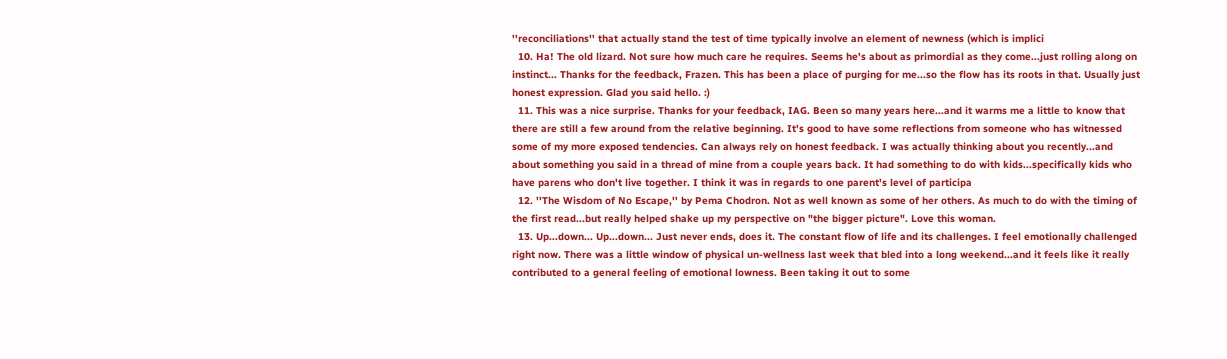''reconciliations'' that actually stand the test of time typically involve an element of newness (which is implici
  10. Ha! The old lizard. Not sure how much care he requires. Seems he's about as primordial as they come...just rolling along on instinct... Thanks for the feedback, Frazen. This has been a place of purging for me...so the flow has its roots in that. Usually just honest expression. Glad you said hello. :)
  11. This was a nice surprise. Thanks for your feedback, IAG. Been so many years here...and it warms me a little to know that there are still a few around from the relative beginning. It's good to have some reflections from someone who has witnessed some of my more exposed tendencies. Can always rely on honest feedback. I was actually thinking about you recently...and about something you said in a thread of mine from a couple years back. It had something to do with kids...specifically kids who have parens who don't live together. I think it was in regards to one parent's level of participa
  12. ''The Wisdom of No Escape,'' by Pema Chodron. Not as well known as some of her others. As much to do with the timing of the first read...but really helped shake up my perspective on "the bigger picture". Love this woman.
  13. Up...down... Up...down... Just never ends, does it. The constant flow of life and its challenges. I feel emotionally challenged right now. There was a little window of physical un-wellness last week that bled into a long weekend...and it feels like it really contributed to a general feeling of emotional lowness. Been taking it out to some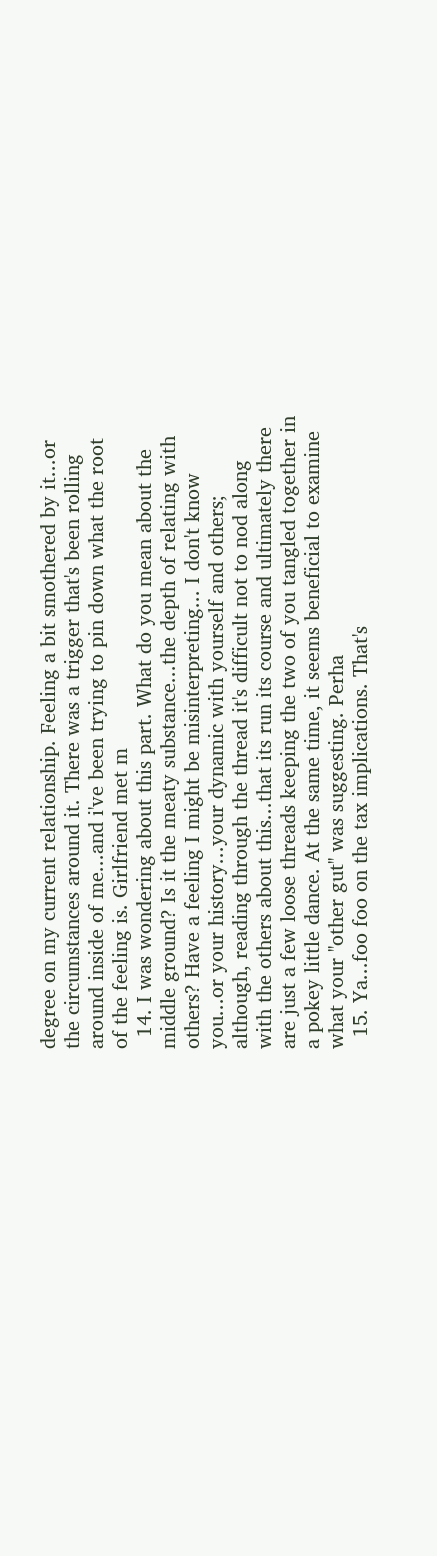degree on my current relationship. Feeling a bit smothered by it...or the circumstances around it. There was a trigger that's been rolling around inside of me...and i've been trying to pin down what the root of the feeling is. Girlfriend met m
  14. I was wondering about this part. What do you mean about the middle ground? Is it the meaty substance...the depth of relating with others? Have a feeling I might be misinterpreting... I don't know you...or your history...your dynamic with yourself and others; although, reading through the thread it's difficult not to nod along with the others about this...that its run its course and ultimately there are just a few loose threads keeping the two of you tangled together in a pokey little dance. At the same time, it seems beneficial to examine what your ''other gut'' was suggesting. Perha
  15. Ya...foo foo on the tax implications. That's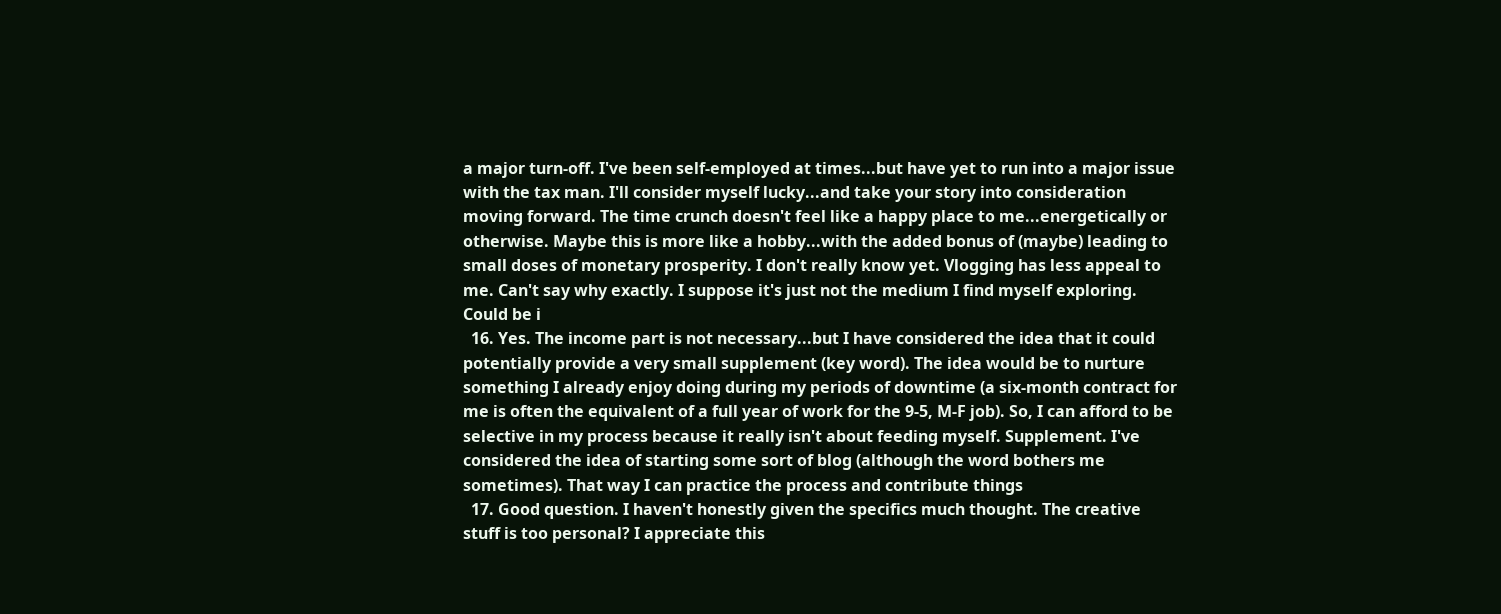a major turn-off. I've been self-employed at times...but have yet to run into a major issue with the tax man. I'll consider myself lucky...and take your story into consideration moving forward. The time crunch doesn't feel like a happy place to me...energetically or otherwise. Maybe this is more like a hobby...with the added bonus of (maybe) leading to small doses of monetary prosperity. I don't really know yet. Vlogging has less appeal to me. Can't say why exactly. I suppose it's just not the medium I find myself exploring. Could be i
  16. Yes. The income part is not necessary...but I have considered the idea that it could potentially provide a very small supplement (key word). The idea would be to nurture something I already enjoy doing during my periods of downtime (a six-month contract for me is often the equivalent of a full year of work for the 9-5, M-F job). So, I can afford to be selective in my process because it really isn't about feeding myself. Supplement. I've considered the idea of starting some sort of blog (although the word bothers me sometimes). That way I can practice the process and contribute things
  17. Good question. I haven't honestly given the specifics much thought. The creative stuff is too personal? I appreciate this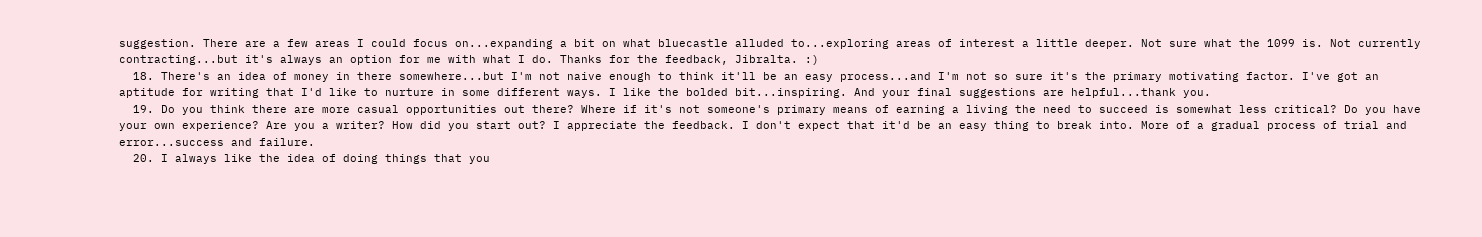suggestion. There are a few areas I could focus on...expanding a bit on what bluecastle alluded to...exploring areas of interest a little deeper. Not sure what the 1099 is. Not currently contracting...but it's always an option for me with what I do. Thanks for the feedback, Jibralta. :)
  18. There's an idea of money in there somewhere...but I'm not naive enough to think it'll be an easy process...and I'm not so sure it's the primary motivating factor. I've got an aptitude for writing that I'd like to nurture in some different ways. I like the bolded bit...inspiring. And your final suggestions are helpful...thank you.
  19. Do you think there are more casual opportunities out there? Where if it's not someone's primary means of earning a living the need to succeed is somewhat less critical? Do you have your own experience? Are you a writer? How did you start out? I appreciate the feedback. I don't expect that it'd be an easy thing to break into. More of a gradual process of trial and error...success and failure.
  20. I always like the idea of doing things that you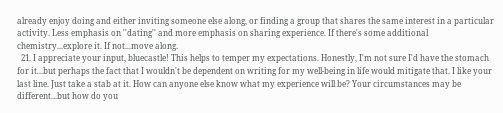already enjoy doing and either inviting someone else along, or finding a group that shares the same interest in a particular activity. Less emphasis on ''dating'' and more emphasis on sharing experience. If there's some additional chemistry...explore it. If not...move along.
  21. I appreciate your input, bluecastle! This helps to temper my expectations. Honestly, I'm not sure I'd have the stomach for it...but perhaps the fact that I wouldn't be dependent on writing for my well-being in life would mitigate that. I like your last line. Just take a stab at it. How can anyone else know what my experience will be? Your circumstances may be different...but how do you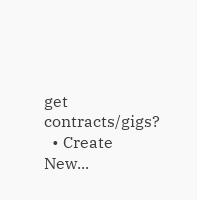get contracts/gigs?
  • Create New...